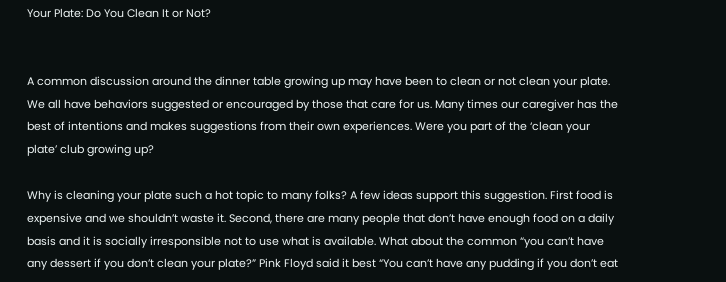Your Plate: Do You Clean It or Not?


A common discussion around the dinner table growing up may have been to clean or not clean your plate. We all have behaviors suggested or encouraged by those that care for us. Many times our caregiver has the best of intentions and makes suggestions from their own experiences. Were you part of the ‘clean your plate’ club growing up?

Why is cleaning your plate such a hot topic to many folks? A few ideas support this suggestion. First food is expensive and we shouldn’t waste it. Second, there are many people that don’t have enough food on a daily basis and it is socially irresponsible not to use what is available. What about the common “you can’t have any dessert if you don’t clean your plate?” Pink Floyd said it best “You can’t have any pudding if you don’t eat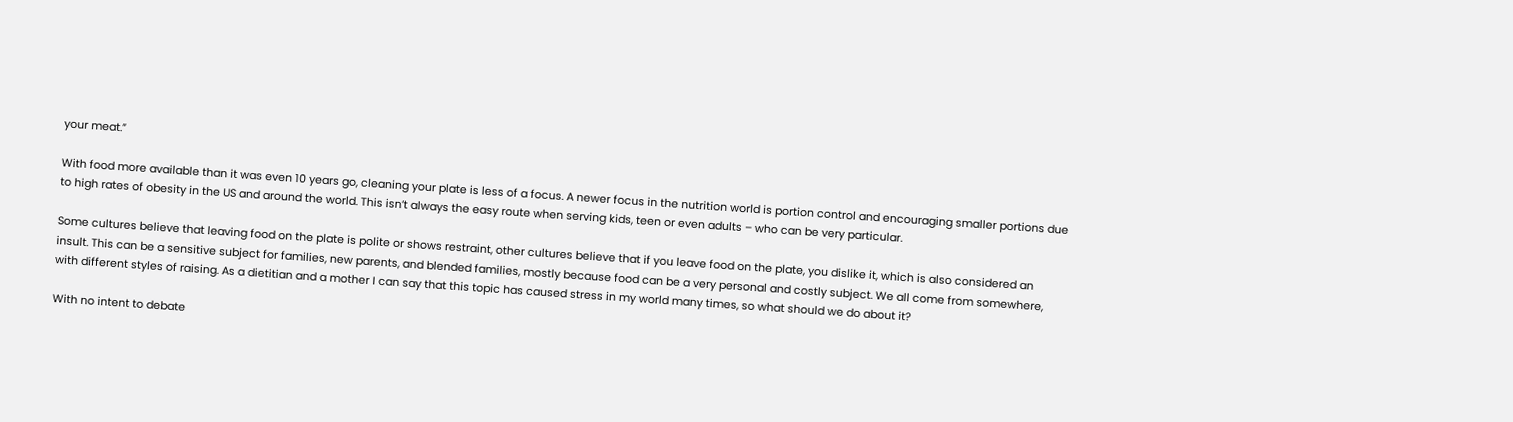your meat.”

With food more available than it was even 10 years go, cleaning your plate is less of a focus. A newer focus in the nutrition world is portion control and encouraging smaller portions due to high rates of obesity in the US and around the world. This isn’t always the easy route when serving kids, teen or even adults – who can be very particular.

Some cultures believe that leaving food on the plate is polite or shows restraint, other cultures believe that if you leave food on the plate, you dislike it, which is also considered an insult. This can be a sensitive subject for families, new parents, and blended families, mostly because food can be a very personal and costly subject. We all come from somewhere, with different styles of raising. As a dietitian and a mother I can say that this topic has caused stress in my world many times, so what should we do about it?

With no intent to debate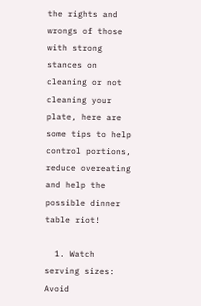the rights and wrongs of those with strong stances on cleaning or not cleaning your plate, here are some tips to help control portions, reduce overeating and help the possible dinner table riot!

  1. Watch serving sizes: Avoid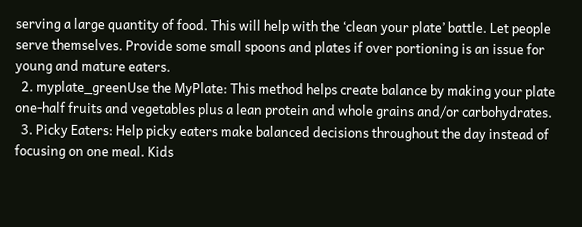serving a large quantity of food. This will help with the ‘clean your plate’ battle. Let people serve themselves. Provide some small spoons and plates if over portioning is an issue for young and mature eaters.
  2. myplate_greenUse the MyPlate: This method helps create balance by making your plate one-half fruits and vegetables plus a lean protein and whole grains and/or carbohydrates.
  3. Picky Eaters: Help picky eaters make balanced decisions throughout the day instead of focusing on one meal. Kids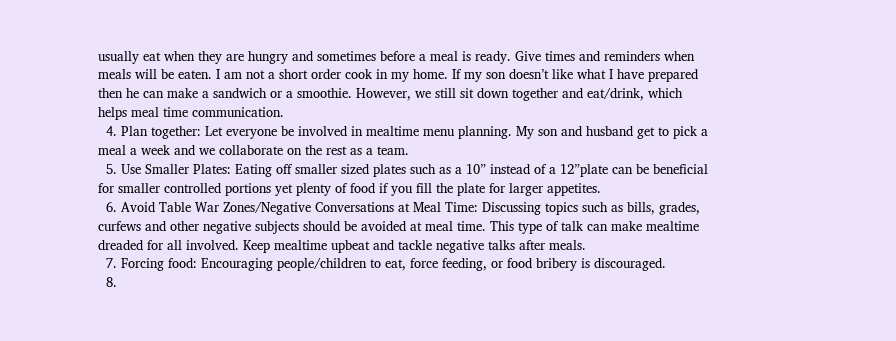usually eat when they are hungry and sometimes before a meal is ready. Give times and reminders when meals will be eaten. I am not a short order cook in my home. If my son doesn’t like what I have prepared then he can make a sandwich or a smoothie. However, we still sit down together and eat/drink, which helps meal time communication.
  4. Plan together: Let everyone be involved in mealtime menu planning. My son and husband get to pick a meal a week and we collaborate on the rest as a team.
  5. Use Smaller Plates: Eating off smaller sized plates such as a 10” instead of a 12”plate can be beneficial for smaller controlled portions yet plenty of food if you fill the plate for larger appetites.
  6. Avoid Table War Zones/Negative Conversations at Meal Time: Discussing topics such as bills, grades, curfews and other negative subjects should be avoided at meal time. This type of talk can make mealtime dreaded for all involved. Keep mealtime upbeat and tackle negative talks after meals.
  7. Forcing food: Encouraging people/children to eat, force feeding, or food bribery is discouraged.
  8.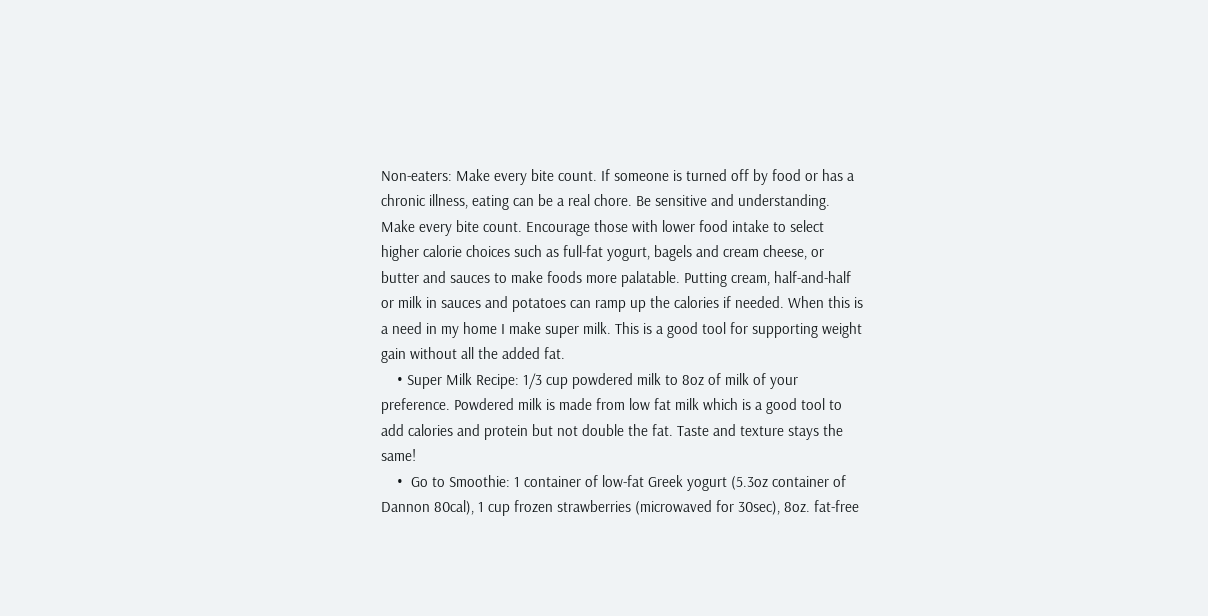Non-eaters: Make every bite count. If someone is turned off by food or has a chronic illness, eating can be a real chore. Be sensitive and understanding. Make every bite count. Encourage those with lower food intake to select higher calorie choices such as full-fat yogurt, bagels and cream cheese, or butter and sauces to make foods more palatable. Putting cream, half-and-half or milk in sauces and potatoes can ramp up the calories if needed. When this is a need in my home I make super milk. This is a good tool for supporting weight gain without all the added fat.
    • Super Milk Recipe: 1/3 cup powdered milk to 8oz of milk of your preference. Powdered milk is made from low fat milk which is a good tool to add calories and protein but not double the fat. Taste and texture stays the same!
    •  Go to Smoothie: 1 container of low-fat Greek yogurt (5.3oz container of Dannon 80cal), 1 cup frozen strawberries (microwaved for 30sec), 8oz. fat-free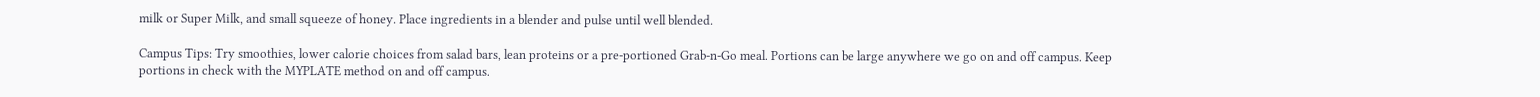milk or Super Milk, and small squeeze of honey. Place ingredients in a blender and pulse until well blended.

Campus Tips: Try smoothies, lower calorie choices from salad bars, lean proteins or a pre-portioned Grab-n-Go meal. Portions can be large anywhere we go on and off campus. Keep portions in check with the MYPLATE method on and off campus.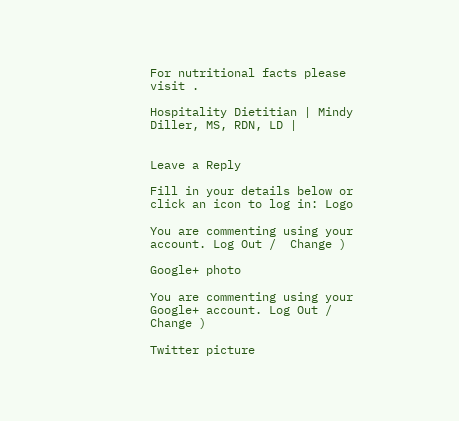For nutritional facts please visit .

Hospitality Dietitian | Mindy Diller, MS, RDN, LD |


Leave a Reply

Fill in your details below or click an icon to log in: Logo

You are commenting using your account. Log Out /  Change )

Google+ photo

You are commenting using your Google+ account. Log Out /  Change )

Twitter picture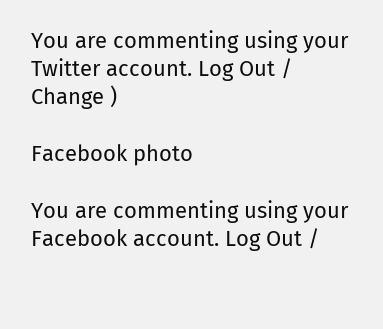You are commenting using your Twitter account. Log Out /  Change )

Facebook photo

You are commenting using your Facebook account. Log Out /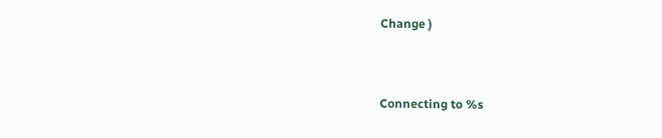Change )


Connecting to %s